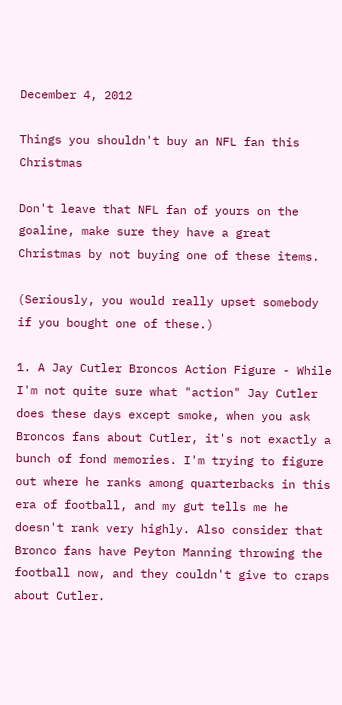December 4, 2012

Things you shouldn't buy an NFL fan this Christmas

Don't leave that NFL fan of yours on the goaline, make sure they have a great Christmas by not buying one of these items.

(Seriously, you would really upset somebody if you bought one of these.)

1. A Jay Cutler Broncos Action Figure - While I'm not quite sure what "action" Jay Cutler does these days except smoke, when you ask Broncos fans about Cutler, it's not exactly a bunch of fond memories. I'm trying to figure out where he ranks among quarterbacks in this era of football, and my gut tells me he doesn't rank very highly. Also consider that Bronco fans have Peyton Manning throwing the football now, and they couldn't give to craps about Cutler.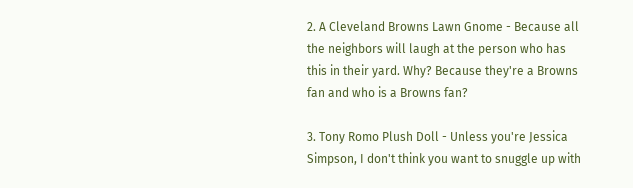2. A Cleveland Browns Lawn Gnome - Because all the neighbors will laugh at the person who has this in their yard. Why? Because they're a Browns fan and who is a Browns fan?

3. Tony Romo Plush Doll - Unless you're Jessica Simpson, I don't think you want to snuggle up with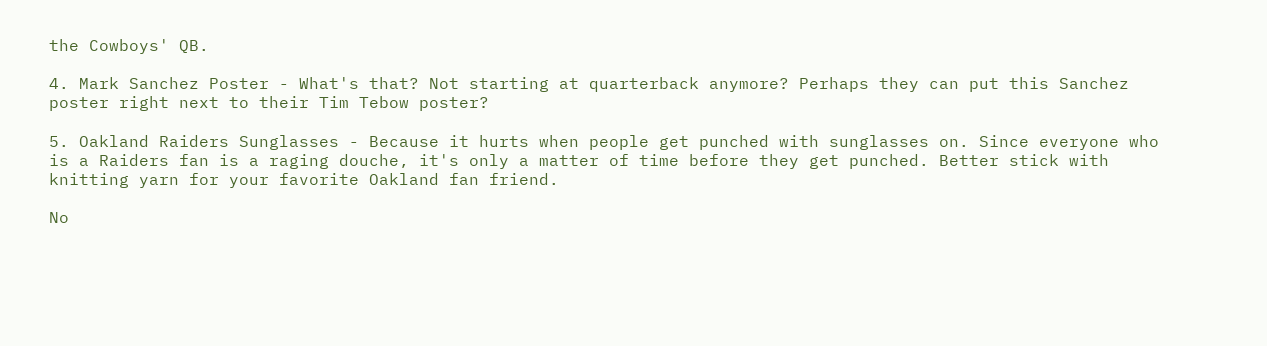the Cowboys' QB.

4. Mark Sanchez Poster - What's that? Not starting at quarterback anymore? Perhaps they can put this Sanchez poster right next to their Tim Tebow poster?

5. Oakland Raiders Sunglasses - Because it hurts when people get punched with sunglasses on. Since everyone who is a Raiders fan is a raging douche, it's only a matter of time before they get punched. Better stick with knitting yarn for your favorite Oakland fan friend.

No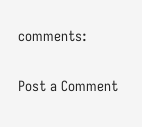comments:

Post a Comment